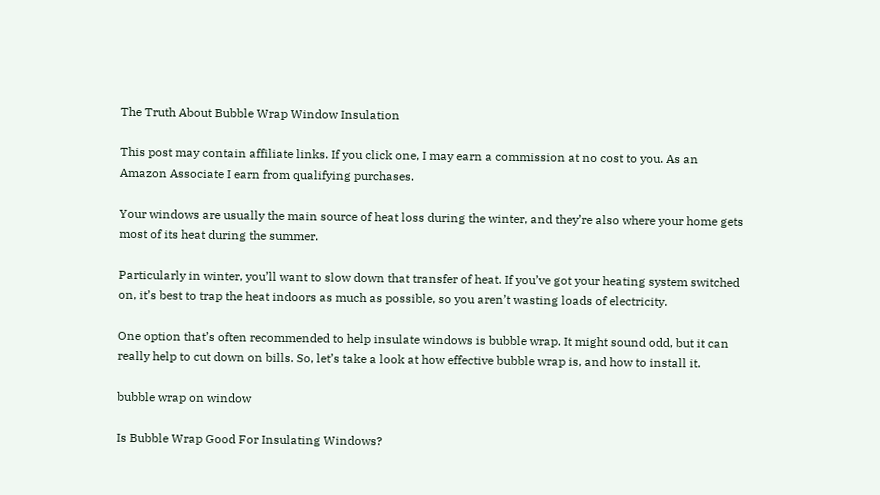The Truth About Bubble Wrap Window Insulation

This post may contain affiliate links. If you click one, I may earn a commission at no cost to you. As an Amazon Associate I earn from qualifying purchases.

Your windows are usually the main source of heat loss during the winter, and they’re also where your home gets most of its heat during the summer.

Particularly in winter, you’ll want to slow down that transfer of heat. If you’ve got your heating system switched on, it’s best to trap the heat indoors as much as possible, so you aren’t wasting loads of electricity.

One option that’s often recommended to help insulate windows is bubble wrap. It might sound odd, but it can really help to cut down on bills. So, let’s take a look at how effective bubble wrap is, and how to install it.

bubble wrap on window

Is Bubble Wrap Good For Insulating Windows?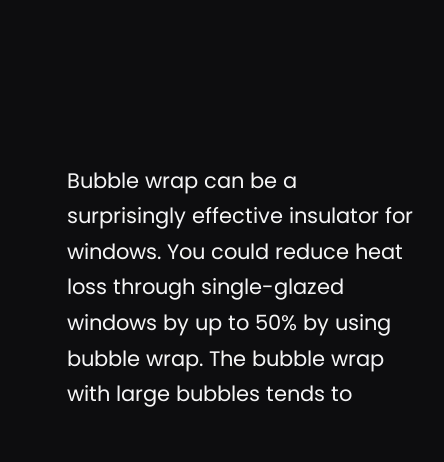Bubble wrap can be a surprisingly effective insulator for windows. You could reduce heat loss through single-glazed windows by up to 50% by using bubble wrap. The bubble wrap with large bubbles tends to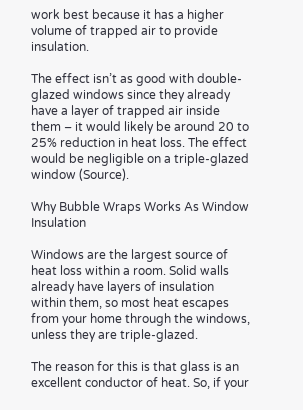work best because it has a higher volume of trapped air to provide insulation.

The effect isn’t as good with double-glazed windows since they already have a layer of trapped air inside them – it would likely be around 20 to 25% reduction in heat loss. The effect would be negligible on a triple-glazed window (Source).

Why Bubble Wraps Works As Window Insulation

Windows are the largest source of heat loss within a room. Solid walls already have layers of insulation within them, so most heat escapes from your home through the windows, unless they are triple-glazed.

The reason for this is that glass is an excellent conductor of heat. So, if your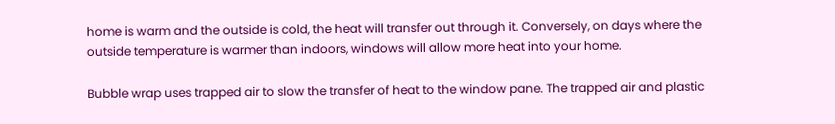home is warm and the outside is cold, the heat will transfer out through it. Conversely, on days where the outside temperature is warmer than indoors, windows will allow more heat into your home.

Bubble wrap uses trapped air to slow the transfer of heat to the window pane. The trapped air and plastic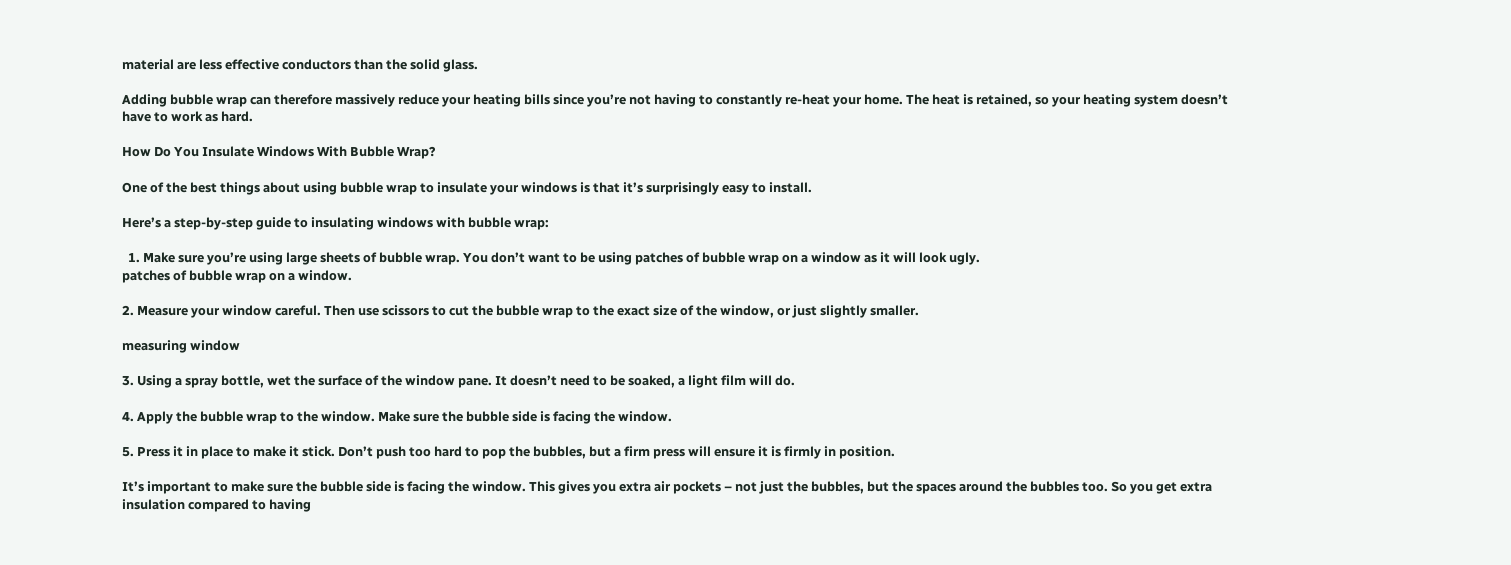material are less effective conductors than the solid glass.

Adding bubble wrap can therefore massively reduce your heating bills since you’re not having to constantly re-heat your home. The heat is retained, so your heating system doesn’t have to work as hard.

How Do You Insulate Windows With Bubble Wrap?

One of the best things about using bubble wrap to insulate your windows is that it’s surprisingly easy to install.

Here’s a step-by-step guide to insulating windows with bubble wrap:

  1. Make sure you’re using large sheets of bubble wrap. You don’t want to be using patches of bubble wrap on a window as it will look ugly.
patches of bubble wrap on a window.

2. Measure your window careful. Then use scissors to cut the bubble wrap to the exact size of the window, or just slightly smaller.

measuring window

3. Using a spray bottle, wet the surface of the window pane. It doesn’t need to be soaked, a light film will do.

4. Apply the bubble wrap to the window. Make sure the bubble side is facing the window.

5. Press it in place to make it stick. Don’t push too hard to pop the bubbles, but a firm press will ensure it is firmly in position.

It’s important to make sure the bubble side is facing the window. This gives you extra air pockets – not just the bubbles, but the spaces around the bubbles too. So you get extra insulation compared to having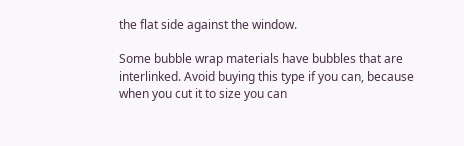the flat side against the window.

Some bubble wrap materials have bubbles that are interlinked. Avoid buying this type if you can, because when you cut it to size you can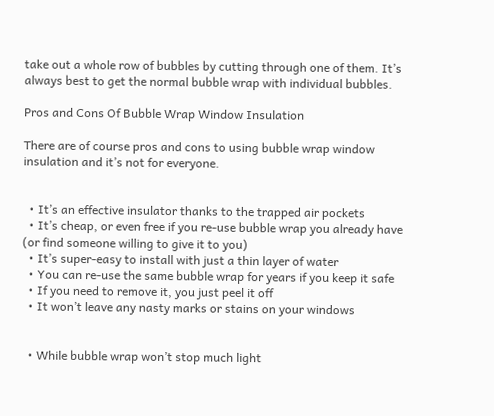take out a whole row of bubbles by cutting through one of them. It’s always best to get the normal bubble wrap with individual bubbles.

Pros and Cons Of Bubble Wrap Window Insulation

There are of course pros and cons to using bubble wrap window insulation and it’s not for everyone.


  • It’s an effective insulator thanks to the trapped air pockets
  • It’s cheap, or even free if you re-use bubble wrap you already have (or find someone willing to give it to you)
  • It’s super-easy to install with just a thin layer of water
  • You can re-use the same bubble wrap for years if you keep it safe
  • If you need to remove it, you just peel it off
  • It won’t leave any nasty marks or stains on your windows


  • While bubble wrap won’t stop much light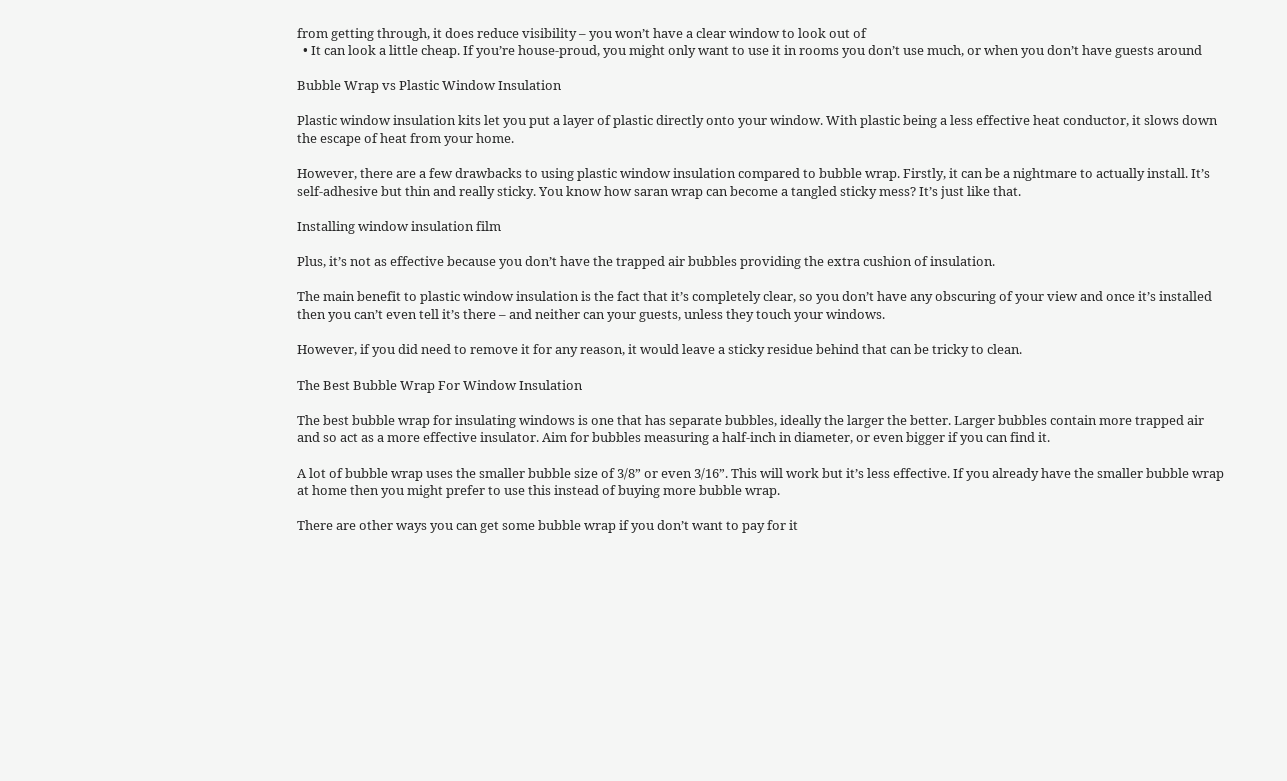from getting through, it does reduce visibility – you won’t have a clear window to look out of
  • It can look a little cheap. If you’re house-proud, you might only want to use it in rooms you don’t use much, or when you don’t have guests around

Bubble Wrap vs Plastic Window Insulation

Plastic window insulation kits let you put a layer of plastic directly onto your window. With plastic being a less effective heat conductor, it slows down the escape of heat from your home.

However, there are a few drawbacks to using plastic window insulation compared to bubble wrap. Firstly, it can be a nightmare to actually install. It’s self-adhesive but thin and really sticky. You know how saran wrap can become a tangled sticky mess? It’s just like that.

Installing window insulation film

Plus, it’s not as effective because you don’t have the trapped air bubbles providing the extra cushion of insulation.

The main benefit to plastic window insulation is the fact that it’s completely clear, so you don’t have any obscuring of your view and once it’s installed then you can’t even tell it’s there – and neither can your guests, unless they touch your windows.

However, if you did need to remove it for any reason, it would leave a sticky residue behind that can be tricky to clean.

The Best Bubble Wrap For Window Insulation

The best bubble wrap for insulating windows is one that has separate bubbles, ideally the larger the better. Larger bubbles contain more trapped air and so act as a more effective insulator. Aim for bubbles measuring a half-inch in diameter, or even bigger if you can find it.

A lot of bubble wrap uses the smaller bubble size of 3/8” or even 3/16”. This will work but it’s less effective. If you already have the smaller bubble wrap at home then you might prefer to use this instead of buying more bubble wrap.

There are other ways you can get some bubble wrap if you don’t want to pay for it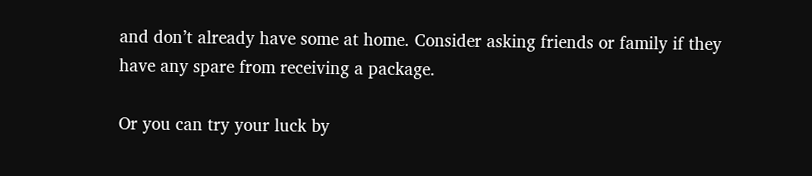and don’t already have some at home. Consider asking friends or family if they have any spare from receiving a package.

Or you can try your luck by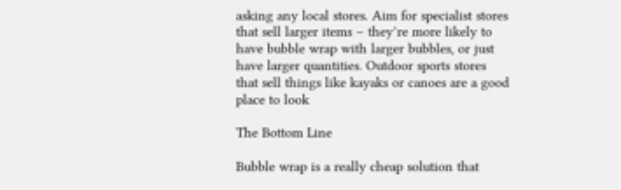asking any local stores. Aim for specialist stores that sell larger items – they’re more likely to have bubble wrap with larger bubbles, or just have larger quantities. Outdoor sports stores that sell things like kayaks or canoes are a good place to look

The Bottom Line

Bubble wrap is a really cheap solution that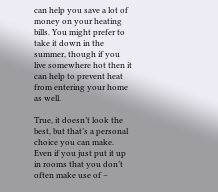can help you save a lot of money on your heating bills. You might prefer to take it down in the summer, though if you live somewhere hot then it can help to prevent heat from entering your home as well.

True, it doesn’t look the best, but that’s a personal choice you can make. Even if you just put it up in rooms that you don’t often make use of –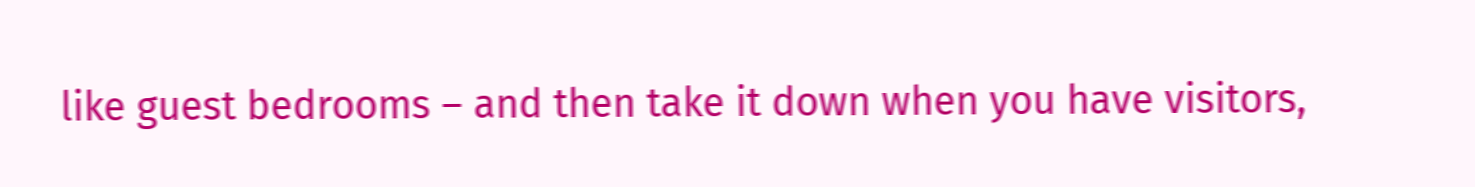like guest bedrooms – and then take it down when you have visitors,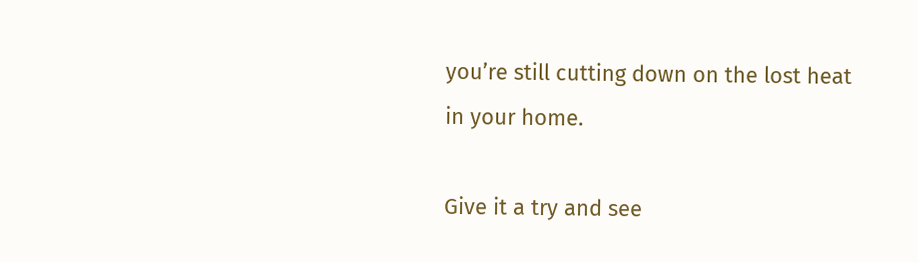you’re still cutting down on the lost heat in your home.

Give it a try and see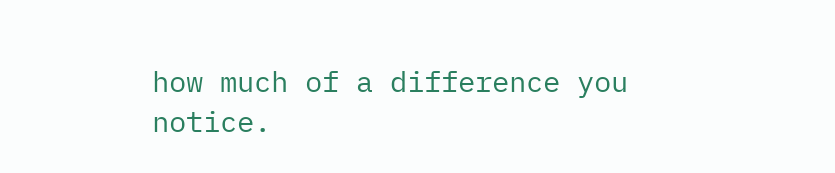how much of a difference you notice.